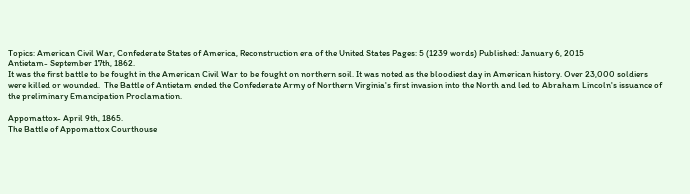Topics: American Civil War, Confederate States of America, Reconstruction era of the United States Pages: 5 (1239 words) Published: January 6, 2015
Antietam- September 17th, 1862.
It was the first battle to be fought in the American Civil War to be fought on northern soil. It was noted as the bloodiest day in American history. Over 23,000 soldiers were killed or wounded.  The Battle of Antietam ended the Confederate Army of Northern Virginia's first invasion into the North and led to Abraham Lincoln's issuance of the preliminary Emancipation Proclamation.

Appomattox- April 9th, 1865.
The Battle of Appomattox Courthouse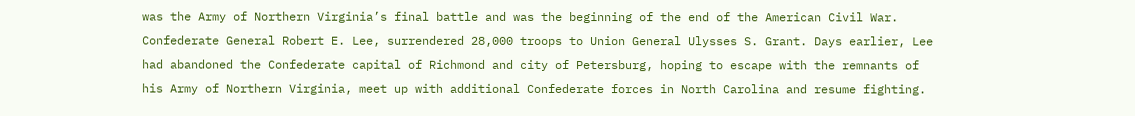was the Army of Northern Virginia’s final battle and was the beginning of the end of the American Civil War. Confederate General Robert E. Lee, surrendered 28,000 troops to Union General Ulysses S. Grant. Days earlier, Lee had abandoned the Confederate capital of Richmond and city of Petersburg, hoping to escape with the remnants of his Army of Northern Virginia, meet up with additional Confederate forces in North Carolina and resume fighting.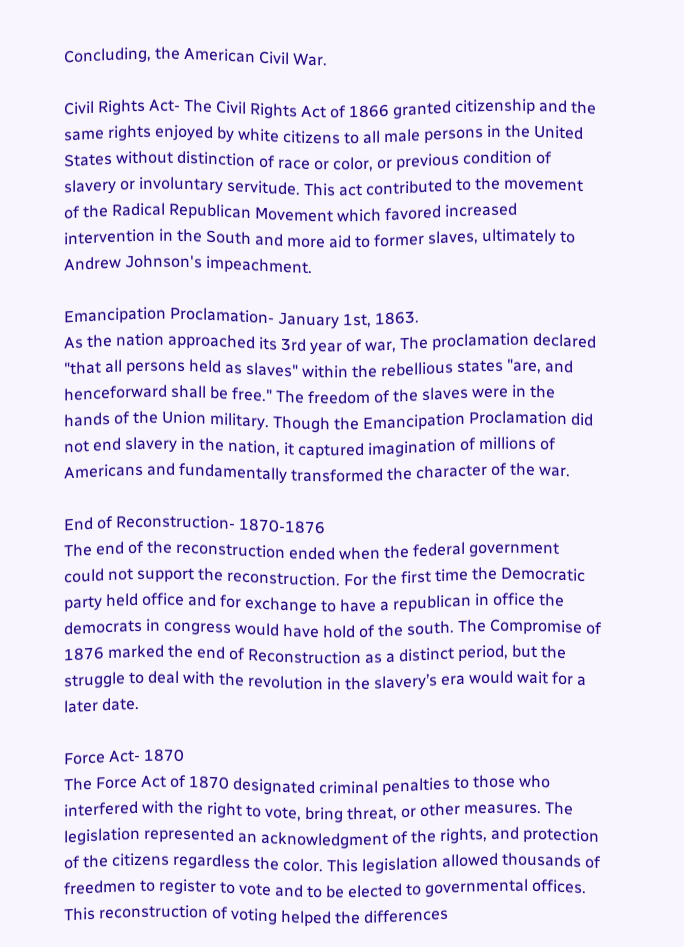Concluding, the American Civil War.

Civil Rights Act- The Civil Rights Act of 1866 granted citizenship and the same rights enjoyed by white citizens to all male persons in the United States without distinction of race or color, or previous condition of slavery or involuntary servitude. This act contributed to the movement of the Radical Republican Movement which favored increased intervention in the South and more aid to former slaves, ultimately to Andrew Johnson's impeachment.

Emancipation Proclamation- January 1st, 1863.
As the nation approached its 3rd year of war, The proclamation declared "that all persons held as slaves" within the rebellious states "are, and henceforward shall be free." The freedom of the slaves were in the hands of the Union military. Though the Emancipation Proclamation did not end slavery in the nation, it captured imagination of millions of Americans and fundamentally transformed the character of the war.

End of Reconstruction- 1870-1876
The end of the reconstruction ended when the federal government could not support the reconstruction. For the first time the Democratic party held office and for exchange to have a republican in office the democrats in congress would have hold of the south. The Compromise of 1876 marked the end of Reconstruction as a distinct period, but the struggle to deal with the revolution in the slavery’s era would wait for a later date.

Force Act- 1870
The Force Act of 1870 designated criminal penalties to those who interfered with the right to vote, bring threat, or other measures. The legislation represented an acknowledgment of the rights, and protection of the citizens regardless the color. This legislation allowed thousands of freedmen to register to vote and to be elected to governmental offices. This reconstruction of voting helped the differences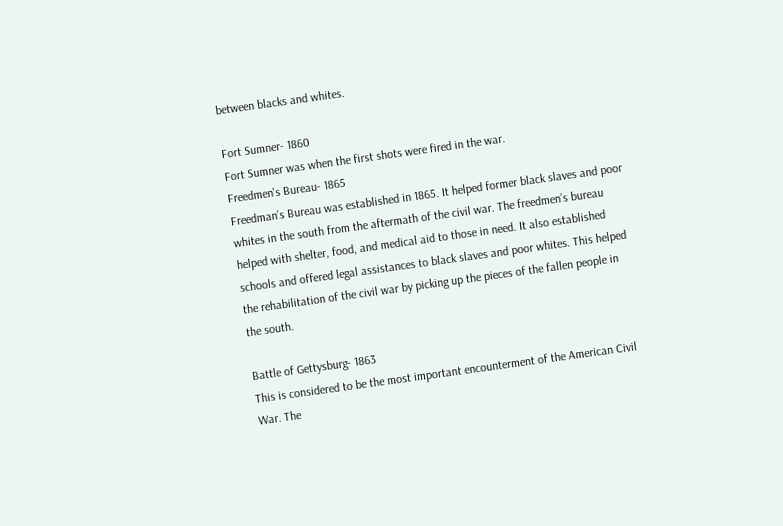between blacks and whites.

Fort Sumner- 1860
Fort Sumner was when the first shots were fired in the war.
Freedmen's Bureau- 1865
Freedman’s Bureau was established in 1865. It helped former black slaves and poor whites in the south from the aftermath of the civil war. The freedmen’s bureau helped with shelter, food, and medical aid to those in need. It also established schools and offered legal assistances to black slaves and poor whites. This helped the rehabilitation of the civil war by picking up the pieces of the fallen people in the south.

Battle of Gettysburg- 1863
This is considered to be the most important encounterment of the American Civil War. The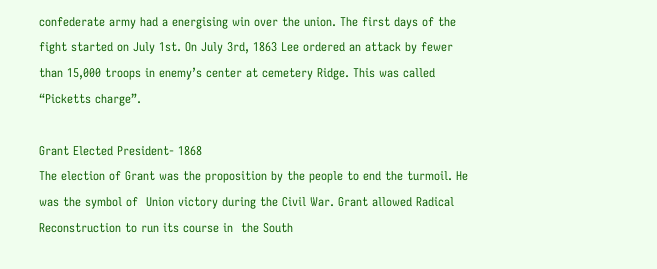confederate army had a energising win over the union. The first days of the fight started on July 1st. On July 3rd, 1863 Lee ordered an attack by fewer than 15,000 troops in enemy’s center at cemetery Ridge. This was called “Picketts charge”.

Grant Elected President- 1868
The election of Grant was the proposition by the people to end the turmoil. He was the symbol of  Union victory during the Civil War. Grant allowed Radical Reconstruction to run its course in  the South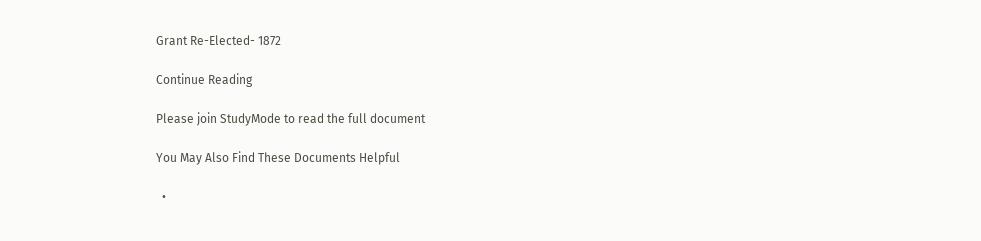Grant Re-Elected- 1872

Continue Reading

Please join StudyMode to read the full document

You May Also Find These Documents Helpful

  •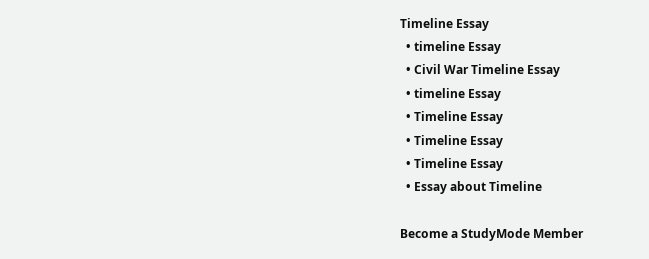Timeline Essay
  • timeline Essay
  • Civil War Timeline Essay
  • timeline Essay
  • Timeline Essay
  • Timeline Essay
  • Timeline Essay
  • Essay about Timeline

Become a StudyMode Member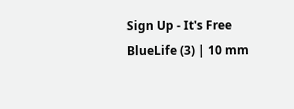Sign Up - It's Free
BlueLife (3) | 10 mm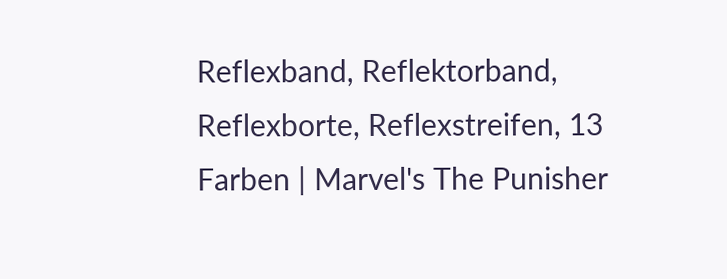Reflexband, Reflektorband, Reflexborte, Reflexstreifen, 13 Farben | Marvel's The Punisher